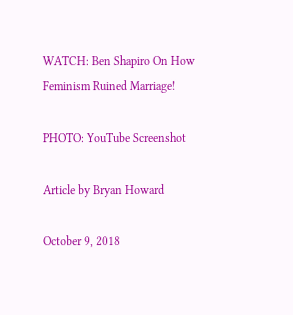WATCH: Ben Shapiro On How Feminism Ruined Marriage!

PHOTO: YouTube Screenshot

Article by Bryan Howard

October 9, 2018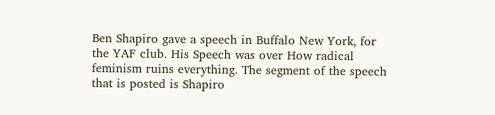Ben Shapiro gave a speech in Buffalo New York, for the YAF club. His Speech was over How radical feminism ruins everything. The segment of the speech that is posted is Shapiro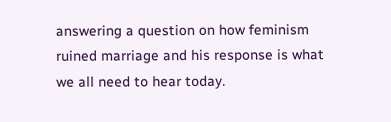answering a question on how feminism ruined marriage and his response is what we all need to hear today.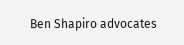Ben Shapiro advocates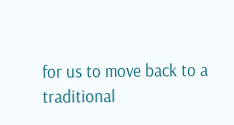for us to move back to a traditional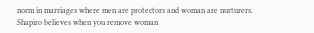norm in marriages where men are protectors and woman are nurturers. Shapiro believes when you remove woman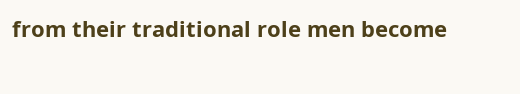from their traditional role men become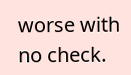worse with no check.